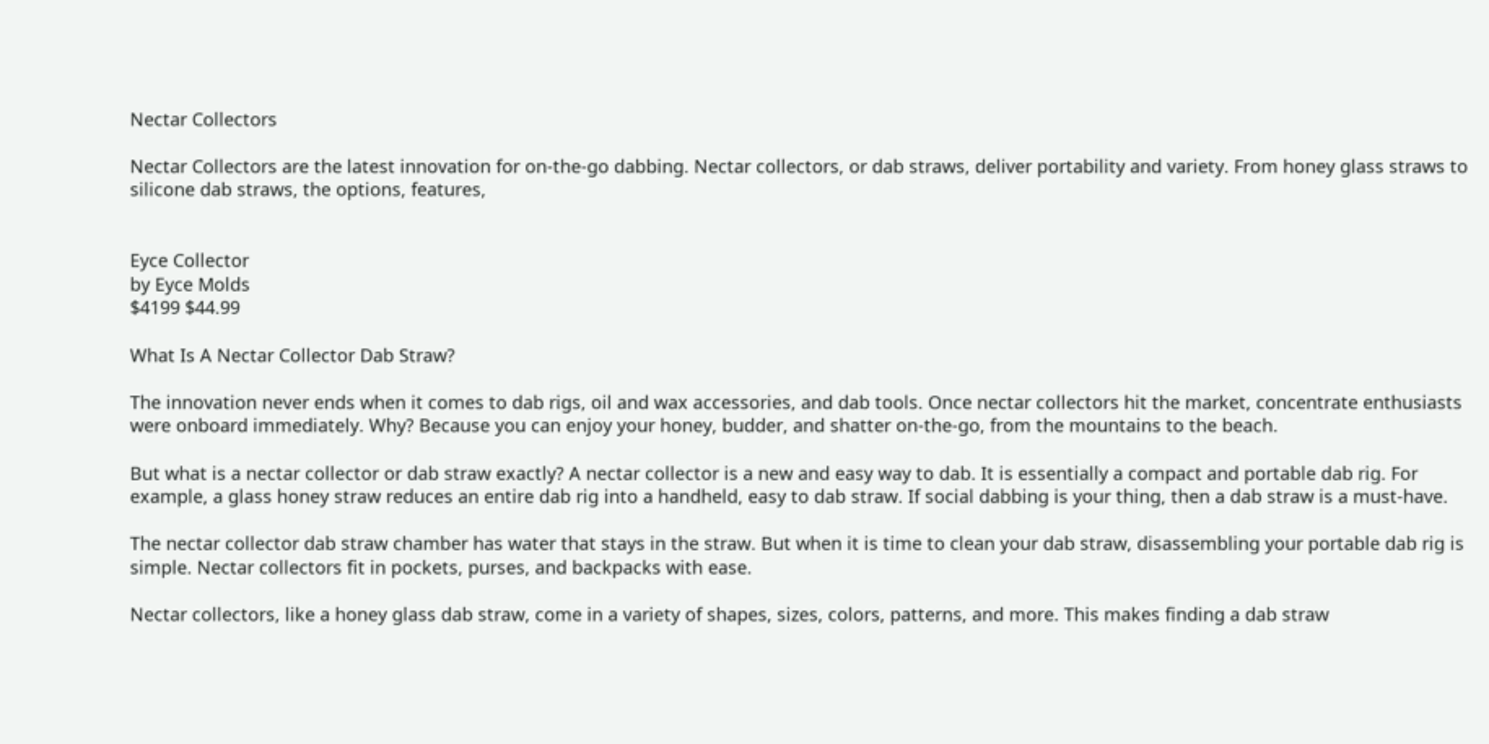Nectar Collectors

Nectar Collectors are the latest innovation for on-the-go dabbing. Nectar collectors, or dab straws, deliver portability and variety. From honey glass straws to silicone dab straws, the options, features,


Eyce Collector
by Eyce Molds
$4199 $44.99

What Is A Nectar Collector Dab Straw?

The innovation never ends when it comes to dab rigs, oil and wax accessories, and dab tools. Once nectar collectors hit the market, concentrate enthusiasts were onboard immediately. Why? Because you can enjoy your honey, budder, and shatter on-the-go, from the mountains to the beach.

But what is a nectar collector or dab straw exactly? A nectar collector is a new and easy way to dab. It is essentially a compact and portable dab rig. For example, a glass honey straw reduces an entire dab rig into a handheld, easy to dab straw. If social dabbing is your thing, then a dab straw is a must-have.

The nectar collector dab straw chamber has water that stays in the straw. But when it is time to clean your dab straw, disassembling your portable dab rig is simple. Nectar collectors fit in pockets, purses, and backpacks with ease.

Nectar collectors, like a honey glass dab straw, come in a variety of shapes, sizes, colors, patterns, and more. This makes finding a dab straw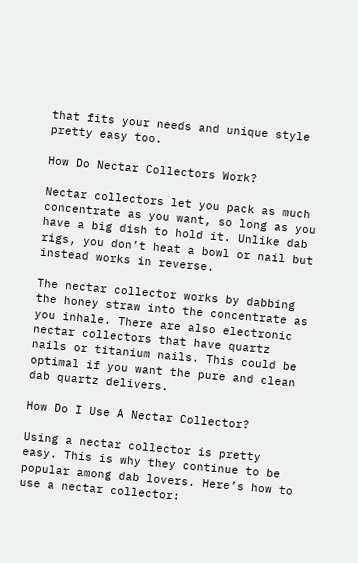that fits your needs and unique style pretty easy too.

How Do Nectar Collectors Work?

Nectar collectors let you pack as much concentrate as you want, so long as you have a big dish to hold it. Unlike dab rigs, you don’t heat a bowl or nail but instead works in reverse.

The nectar collector works by dabbing the honey straw into the concentrate as you inhale. There are also electronic nectar collectors that have quartz nails or titanium nails. This could be optimal if you want the pure and clean dab quartz delivers.

How Do I Use A Nectar Collector?

Using a nectar collector is pretty easy. This is why they continue to be popular among dab lovers. Here’s how to use a nectar collector: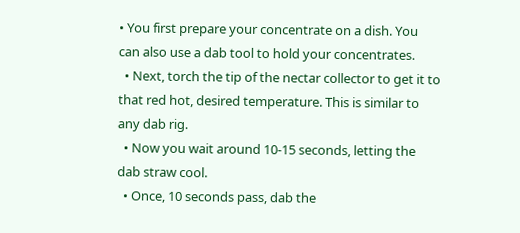• You first prepare your concentrate on a dish. You can also use a dab tool to hold your concentrates.
  • Next, torch the tip of the nectar collector to get it to that red hot, desired temperature. This is similar to any dab rig.
  • Now you wait around 10-15 seconds, letting the dab straw cool.
  • Once, 10 seconds pass, dab the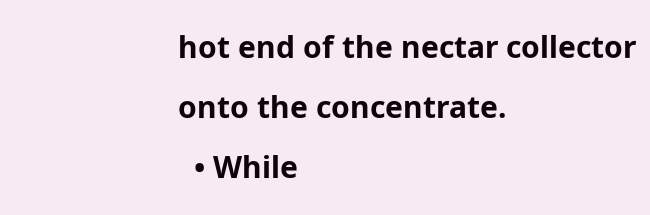hot end of the nectar collector onto the concentrate.
  • While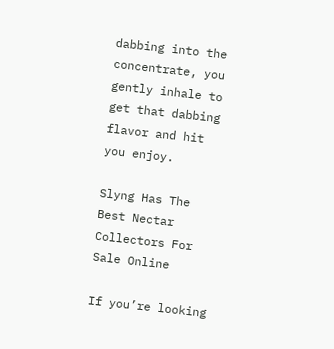dabbing into the concentrate, you gently inhale to get that dabbing flavor and hit you enjoy.

Slyng Has The Best Nectar Collectors For Sale Online

If you’re looking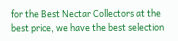for the Best Nectar Collectors at the best price, we have the best selection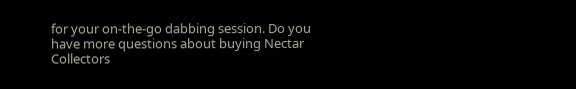for your on-the-go dabbing session. Do you have more questions about buying Nectar Collectors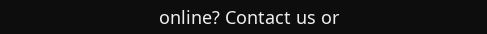online? Contact us or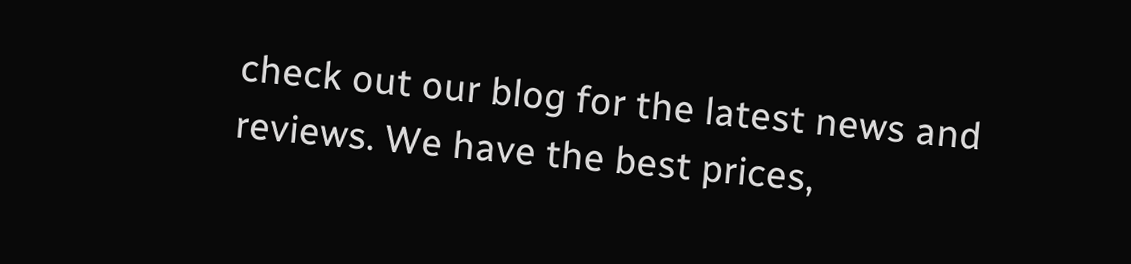check out our blog for the latest news and reviews. We have the best prices,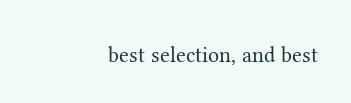best selection, and best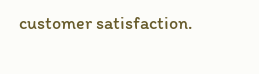customer satisfaction.